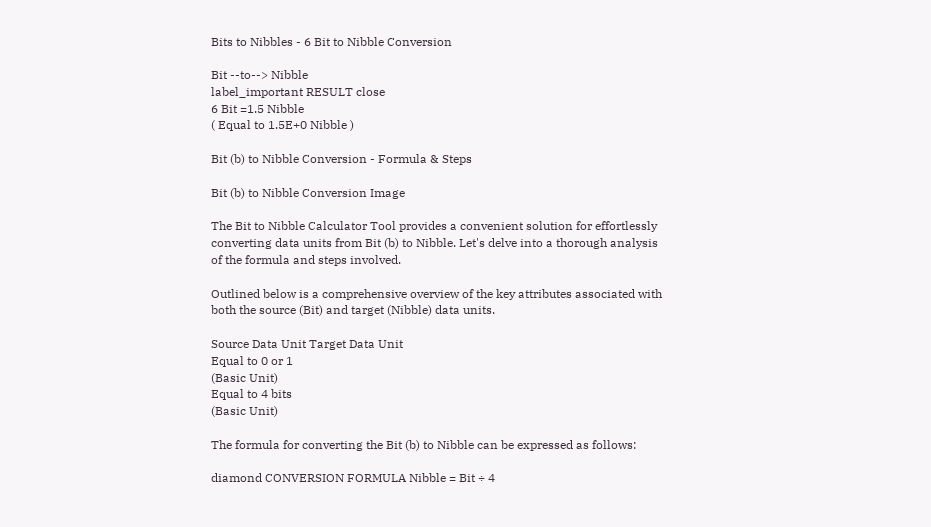Bits to Nibbles - 6 Bit to Nibble Conversion

Bit --to--> Nibble
label_important RESULT close
6 Bit =1.5 Nibble
( Equal to 1.5E+0 Nibble )

Bit (b) to Nibble Conversion - Formula & Steps

Bit (b) to Nibble Conversion Image

The Bit to Nibble Calculator Tool provides a convenient solution for effortlessly converting data units from Bit (b) to Nibble. Let's delve into a thorough analysis of the formula and steps involved.

Outlined below is a comprehensive overview of the key attributes associated with both the source (Bit) and target (Nibble) data units.

Source Data Unit Target Data Unit
Equal to 0 or 1
(Basic Unit)
Equal to 4 bits
(Basic Unit)

The formula for converting the Bit (b) to Nibble can be expressed as follows:

diamond CONVERSION FORMULA Nibble = Bit ÷ 4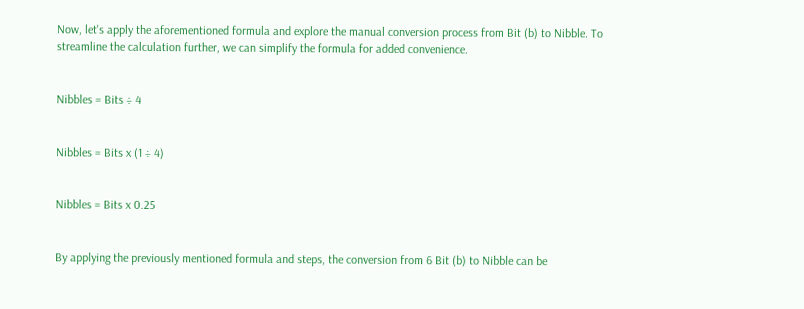Now, let's apply the aforementioned formula and explore the manual conversion process from Bit (b) to Nibble. To streamline the calculation further, we can simplify the formula for added convenience.


Nibbles = Bits ÷ 4


Nibbles = Bits x (1 ÷ 4)


Nibbles = Bits x 0.25


By applying the previously mentioned formula and steps, the conversion from 6 Bit (b) to Nibble can be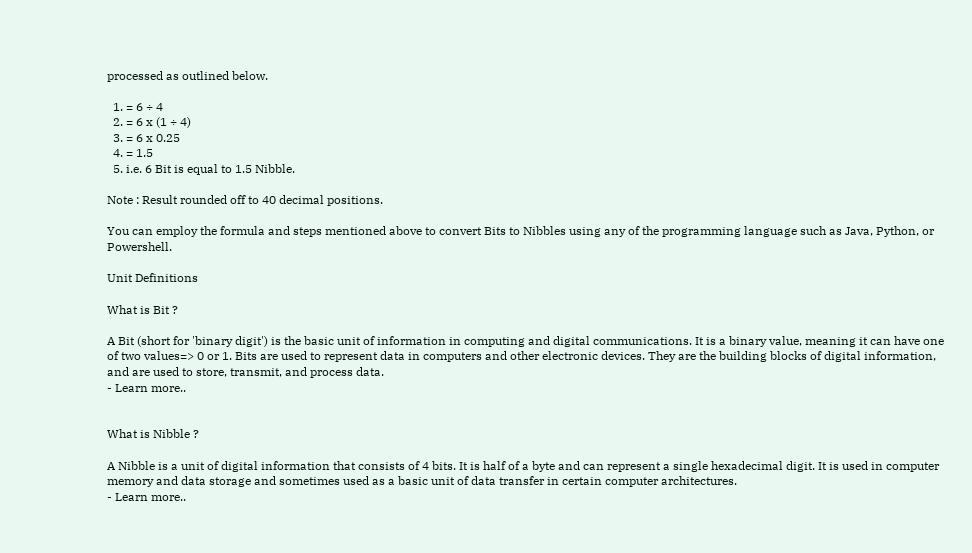processed as outlined below.

  1. = 6 ÷ 4
  2. = 6 x (1 ÷ 4)
  3. = 6 x 0.25
  4. = 1.5
  5. i.e. 6 Bit is equal to 1.5 Nibble.

Note : Result rounded off to 40 decimal positions.

You can employ the formula and steps mentioned above to convert Bits to Nibbles using any of the programming language such as Java, Python, or Powershell.

Unit Definitions

What is Bit ?

A Bit (short for 'binary digit') is the basic unit of information in computing and digital communications. It is a binary value, meaning it can have one of two values=> 0 or 1. Bits are used to represent data in computers and other electronic devices. They are the building blocks of digital information, and are used to store, transmit, and process data.
- Learn more..


What is Nibble ?

A Nibble is a unit of digital information that consists of 4 bits. It is half of a byte and can represent a single hexadecimal digit. It is used in computer memory and data storage and sometimes used as a basic unit of data transfer in certain computer architectures.
- Learn more..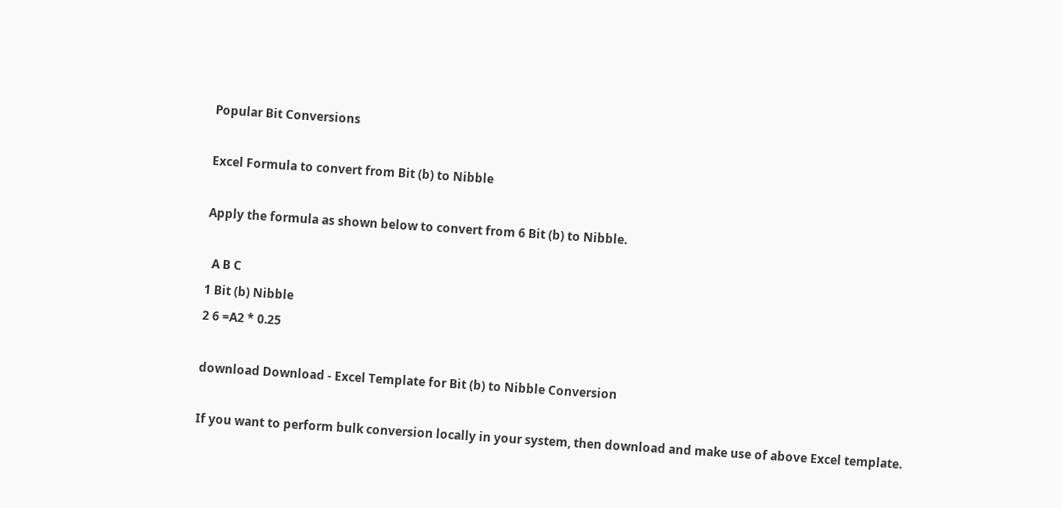Popular Bit Conversions

Excel Formula to convert from Bit (b) to Nibble

Apply the formula as shown below to convert from 6 Bit (b) to Nibble.

  A B C
1 Bit (b) Nibble
2 6 =A2 * 0.25

download Download - Excel Template for Bit (b) to Nibble Conversion

If you want to perform bulk conversion locally in your system, then download and make use of above Excel template.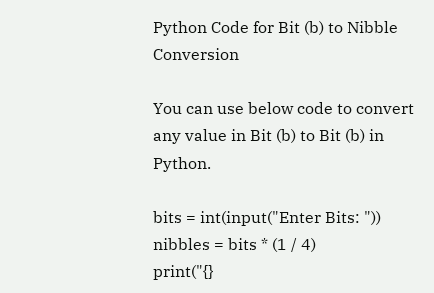Python Code for Bit (b) to Nibble Conversion

You can use below code to convert any value in Bit (b) to Bit (b) in Python.

bits = int(input("Enter Bits: "))
nibbles = bits * (1 / 4)
print("{}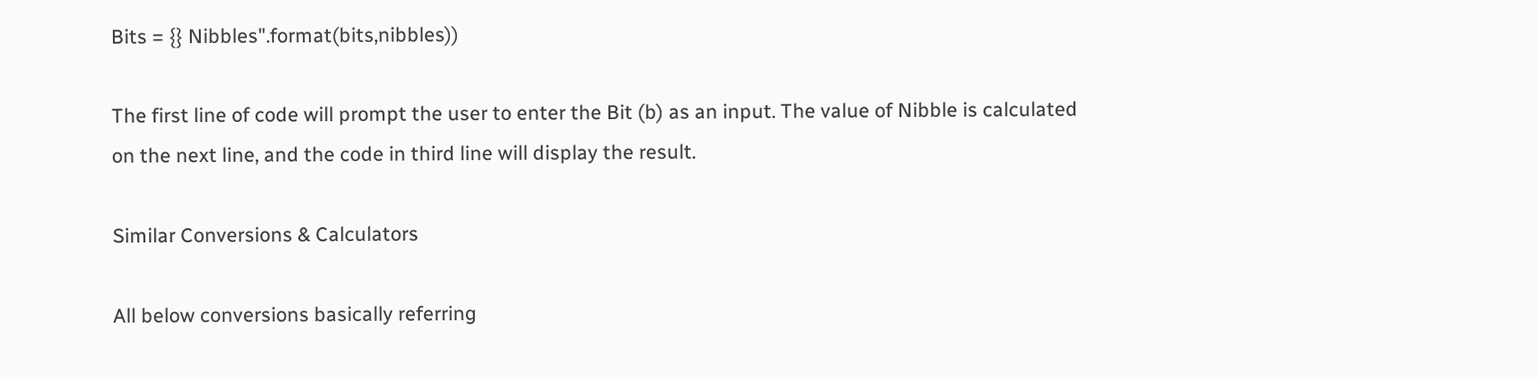Bits = {} Nibbles".format(bits,nibbles))

The first line of code will prompt the user to enter the Bit (b) as an input. The value of Nibble is calculated on the next line, and the code in third line will display the result.

Similar Conversions & Calculators

All below conversions basically referring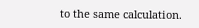to the same calculation.